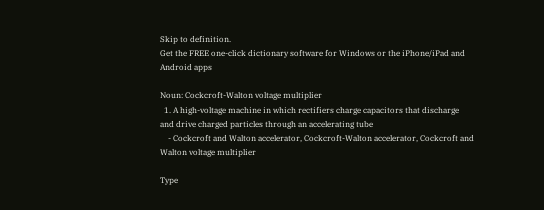Skip to definition.
Get the FREE one-click dictionary software for Windows or the iPhone/iPad and Android apps

Noun: Cockcroft-Walton voltage multiplier
  1. A high-voltage machine in which rectifiers charge capacitors that discharge and drive charged particles through an accelerating tube
    - Cockcroft and Walton accelerator, Cockcroft-Walton accelerator, Cockcroft and Walton voltage multiplier

Type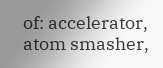of: accelerator, atom smasher,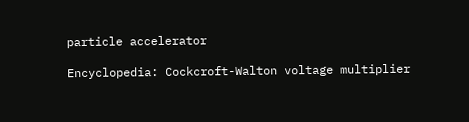particle accelerator

Encyclopedia: Cockcroft-Walton voltage multiplier